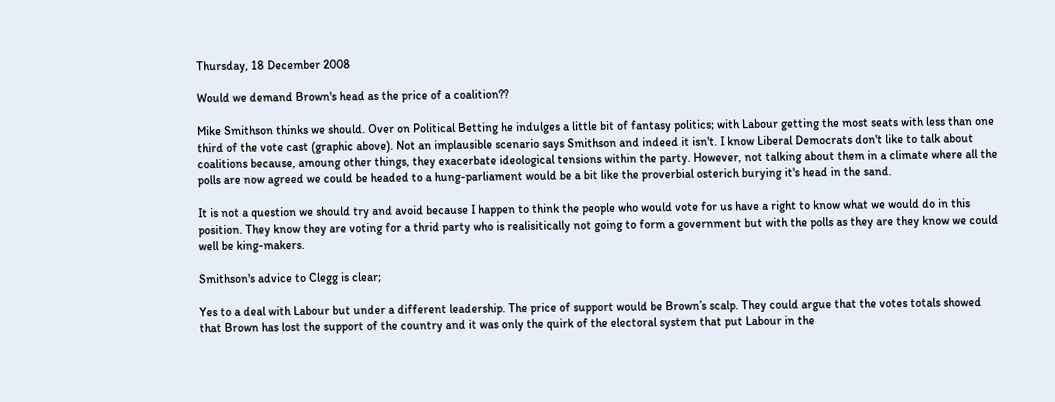Thursday, 18 December 2008

Would we demand Brown's head as the price of a coalition??

Mike Smithson thinks we should. Over on Political Betting he indulges a little bit of fantasy politics; with Labour getting the most seats with less than one third of the vote cast (graphic above). Not an implausible scenario says Smithson and indeed it isn't. I know Liberal Democrats don't like to talk about coalitions because, amoung other things, they exacerbate ideological tensions within the party. However, not talking about them in a climate where all the polls are now agreed we could be headed to a hung-parliament would be a bit like the proverbial osterich burying it's head in the sand.

It is not a question we should try and avoid because I happen to think the people who would vote for us have a right to know what we would do in this position. They know they are voting for a thrid party who is realisitically not going to form a government but with the polls as they are they know we could well be king-makers.

Smithson's advice to Clegg is clear;

Yes to a deal with Labour but under a different leadership. The price of support would be Brown’s scalp. They could argue that the votes totals showed that Brown has lost the support of the country and it was only the quirk of the electoral system that put Labour in the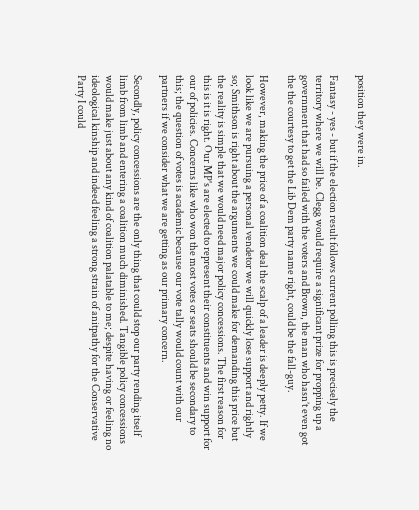position they were in.

Fantasy - yes - but if the election result follows current polling this is precisely the territory where we will be. Clegg would require a significant prize for propping up a government that had so failed with the voters and Brown, the man who hasn’t even got the the courtesy to get the Lib Dem party name right, could be the fall-guy.

However, making the price of a coalition deal the scalp of a leader is deeply petty. If we look like we are pursuing a personal vendetor we will quickly lose support and rightly so; Smithson is right about the arguments we could make for demanding this price but the reality is simple that we would need major policy concessions. The first reason for this is it is right. Our MP's are elected to represent their constituents and win support for our of policies. Concerns like who won the most votes or seats should be secondary to this; the question of votes is academic because our vote tally would count with our partners if we consider what we are getting as our primary concern.

Secondly, policy concessions are the only thing that could stop our party rending itself limb from limb and entering a coalition much diminished. Tangible policy concessions would make just about any kind of coalition palatable to me; despite having or feeling no ideological kinship and indeed feeling a strong strain of anitpathy for the Conservative Party I could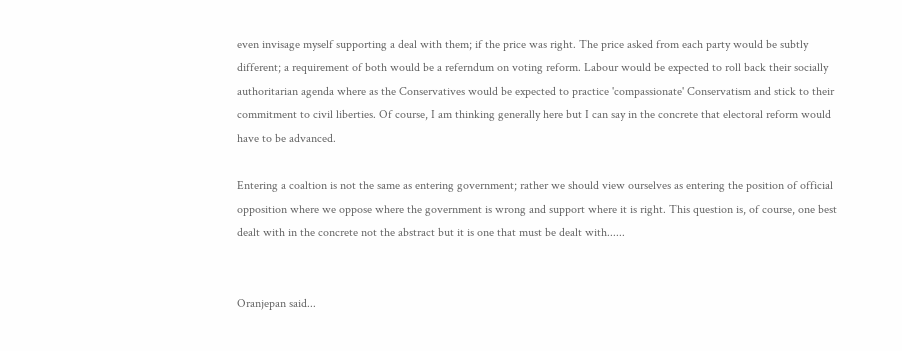even invisage myself supporting a deal with them; if the price was right. The price asked from each party would be subtly different; a requirement of both would be a referndum on voting reform. Labour would be expected to roll back their socially authoritarian agenda where as the Conservatives would be expected to practice 'compassionate' Conservatism and stick to their commitment to civil liberties. Of course, I am thinking generally here but I can say in the concrete that electoral reform would have to be advanced.

Entering a coaltion is not the same as entering government; rather we should view ourselves as entering the position of official opposition where we oppose where the government is wrong and support where it is right. This question is, of course, one best dealt with in the concrete not the abstract but it is one that must be dealt with......


Oranjepan said...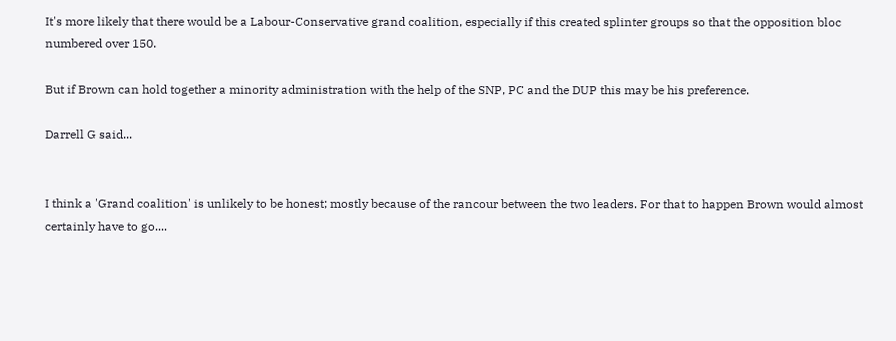It's more likely that there would be a Labour-Conservative grand coalition, especially if this created splinter groups so that the opposition bloc numbered over 150.

But if Brown can hold together a minority administration with the help of the SNP, PC and the DUP this may be his preference.

Darrell G said...


I think a 'Grand coalition' is unlikely to be honest; mostly because of the rancour between the two leaders. For that to happen Brown would almost certainly have to go....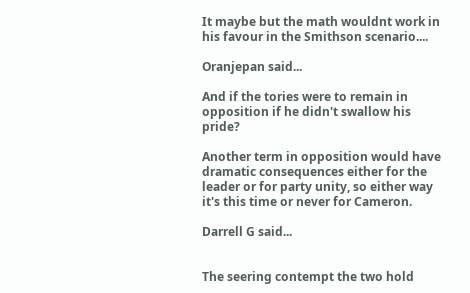It maybe but the math wouldnt work in his favour in the Smithson scenario....

Oranjepan said...

And if the tories were to remain in opposition if he didn't swallow his pride?

Another term in opposition would have dramatic consequences either for the leader or for party unity, so either way it's this time or never for Cameron.

Darrell G said...


The seering contempt the two hold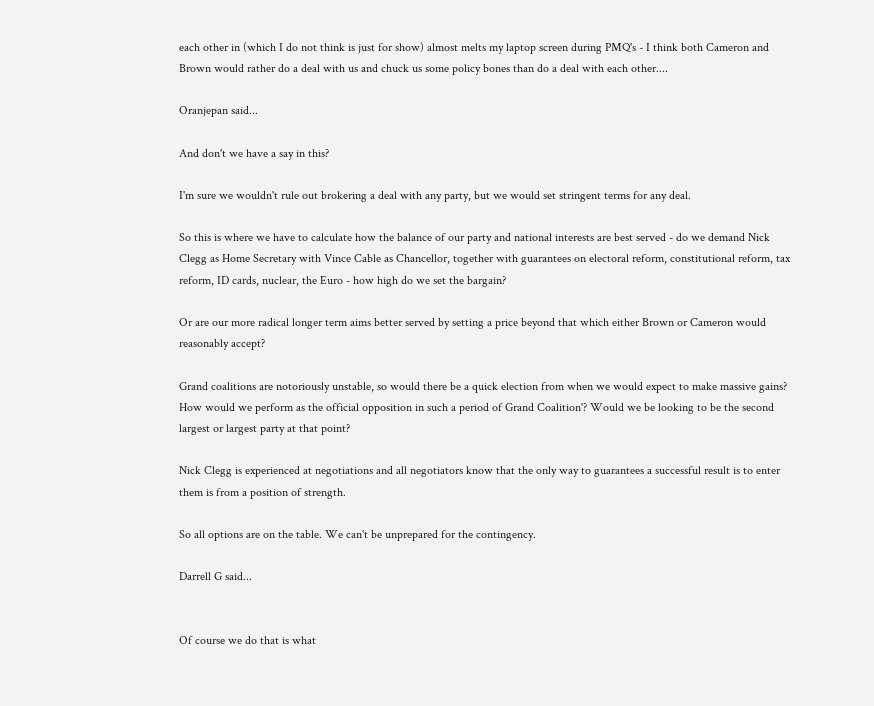each other in (which I do not think is just for show) almost melts my laptop screen during PMQ's - I think both Cameron and Brown would rather do a deal with us and chuck us some policy bones than do a deal with each other....

Oranjepan said...

And don't we have a say in this?

I'm sure we wouldn't rule out brokering a deal with any party, but we would set stringent terms for any deal.

So this is where we have to calculate how the balance of our party and national interests are best served - do we demand Nick Clegg as Home Secretary with Vince Cable as Chancellor, together with guarantees on electoral reform, constitutional reform, tax reform, ID cards, nuclear, the Euro - how high do we set the bargain?

Or are our more radical longer term aims better served by setting a price beyond that which either Brown or Cameron would reasonably accept?

Grand coalitions are notoriously unstable, so would there be a quick election from when we would expect to make massive gains? How would we perform as the official opposition in such a period of Grand Coalition'? Would we be looking to be the second largest or largest party at that point?

Nick Clegg is experienced at negotiations and all negotiators know that the only way to guarantees a successful result is to enter them is from a position of strength.

So all options are on the table. We can't be unprepared for the contingency.

Darrell G said...


Of course we do that is what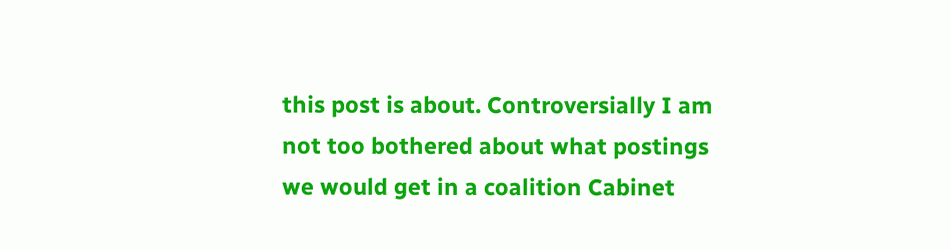this post is about. Controversially I am not too bothered about what postings we would get in a coalition Cabinet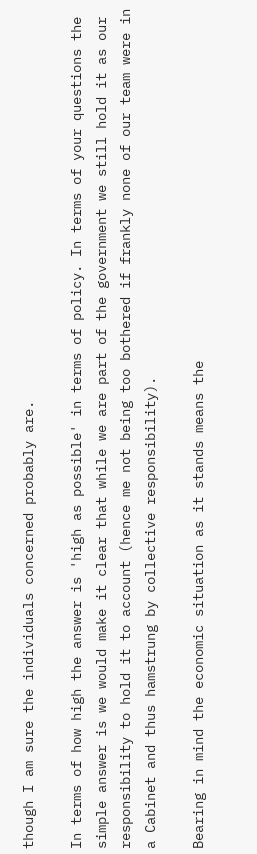though I am sure the individuals concerned probably are.

In terms of how high the answer is 'high as possible' in terms of policy. In terms of your questions the simple answer is we would make it clear that while we are part of the government we still hold it as our responsibility to hold it to account (hence me not being too bothered if frankly none of our team were in a Cabinet and thus hamstrung by collective responsibility).

Bearing in mind the economic situation as it stands means the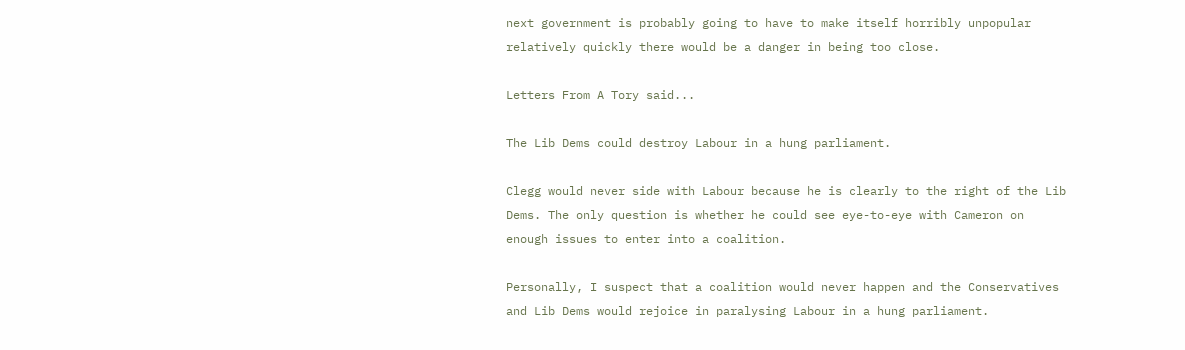next government is probably going to have to make itself horribly unpopular relatively quickly there would be a danger in being too close.

Letters From A Tory said...

The Lib Dems could destroy Labour in a hung parliament.

Clegg would never side with Labour because he is clearly to the right of the Lib Dems. The only question is whether he could see eye-to-eye with Cameron on enough issues to enter into a coalition.

Personally, I suspect that a coalition would never happen and the Conservatives and Lib Dems would rejoice in paralysing Labour in a hung parliament.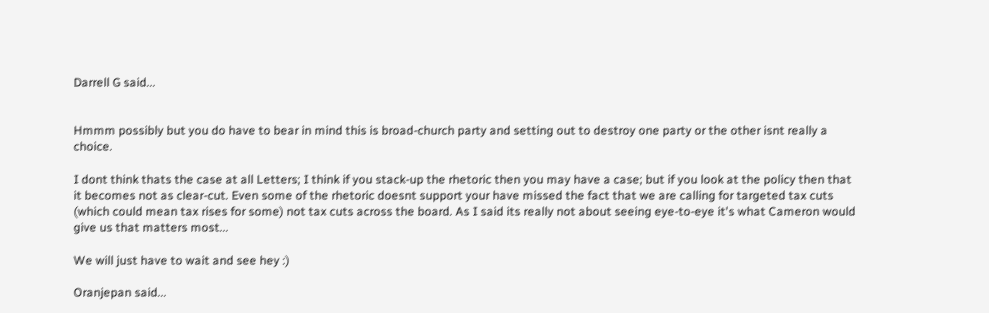Darrell G said...


Hmmm possibly but you do have to bear in mind this is broad-church party and setting out to destroy one party or the other isnt really a choice.

I dont think thats the case at all Letters; I think if you stack-up the rhetoric then you may have a case; but if you look at the policy then that it becomes not as clear-cut. Even some of the rhetoric doesnt support your have missed the fact that we are calling for targeted tax cuts (which could mean tax rises for some) not tax cuts across the board. As I said its really not about seeing eye-to-eye it's what Cameron would give us that matters most...

We will just have to wait and see hey :)

Oranjepan said...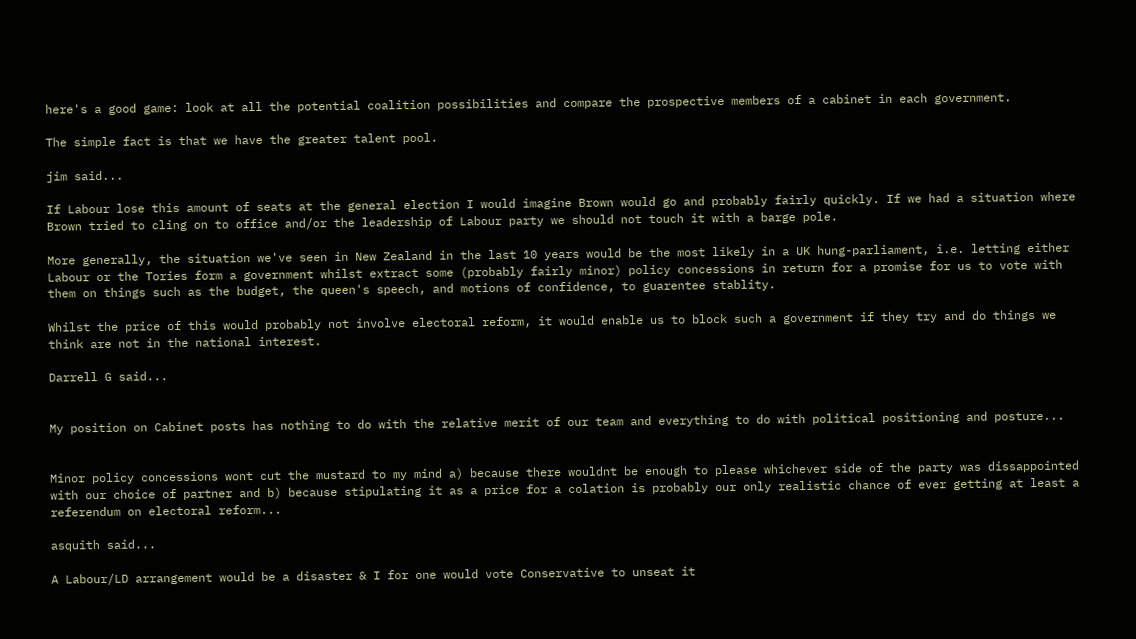here's a good game: look at all the potential coalition possibilities and compare the prospective members of a cabinet in each government.

The simple fact is that we have the greater talent pool.

jim said...

If Labour lose this amount of seats at the general election I would imagine Brown would go and probably fairly quickly. If we had a situation where Brown tried to cling on to office and/or the leadership of Labour party we should not touch it with a barge pole.

More generally, the situation we've seen in New Zealand in the last 10 years would be the most likely in a UK hung-parliament, i.e. letting either Labour or the Tories form a government whilst extract some (probably fairly minor) policy concessions in return for a promise for us to vote with them on things such as the budget, the queen's speech, and motions of confidence, to guarentee stablity.

Whilst the price of this would probably not involve electoral reform, it would enable us to block such a government if they try and do things we think are not in the national interest.

Darrell G said...


My position on Cabinet posts has nothing to do with the relative merit of our team and everything to do with political positioning and posture...


Minor policy concessions wont cut the mustard to my mind a) because there wouldnt be enough to please whichever side of the party was dissappointed with our choice of partner and b) because stipulating it as a price for a colation is probably our only realistic chance of ever getting at least a referendum on electoral reform...

asquith said...

A Labour/LD arrangement would be a disaster & I for one would vote Conservative to unseat it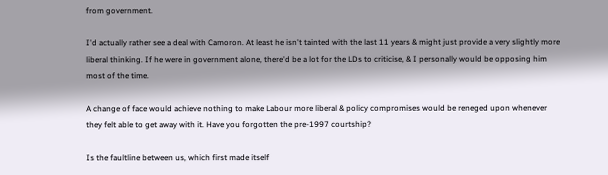from government.

I'd actually rather see a deal with Camoron. At least he isn't tainted with the last 11 years & might just provide a very slightly more liberal thinking. If he were in government alone, there'd be a lot for the LDs to criticise, & I personally would be opposing him most of the time.

A change of face would achieve nothing to make Labour more liberal & policy compromises would be reneged upon whenever they felt able to get away with it. Have you forgotten the pre-1997 courtship?

Is the faultline between us, which first made itself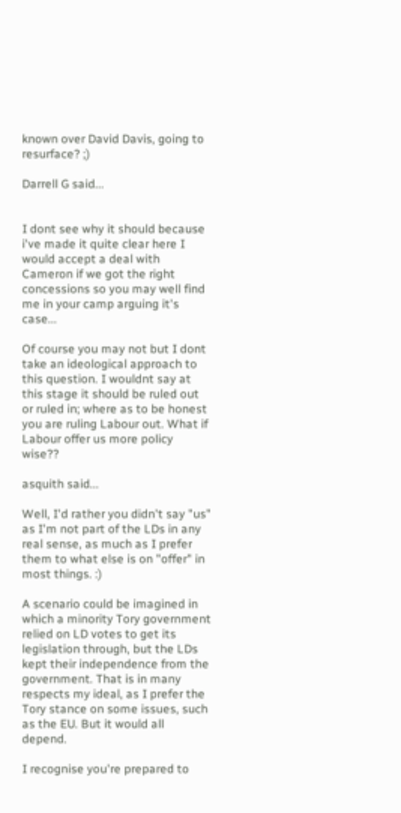known over David Davis, going to resurface? ;)

Darrell G said...


I dont see why it should because i've made it quite clear here I would accept a deal with Cameron if we got the right concessions so you may well find me in your camp arguing it's case...

Of course you may not but I dont take an ideological approach to this question. I wouldnt say at this stage it should be ruled out or ruled in; where as to be honest you are ruling Labour out. What if Labour offer us more policy wise??

asquith said...

Well, I'd rather you didn't say "us" as I'm not part of the LDs in any real sense, as much as I prefer them to what else is on "offer" in most things. :)

A scenario could be imagined in which a minority Tory government relied on LD votes to get its legislation through, but the LDs kept their independence from the government. That is in many respects my ideal, as I prefer the Tory stance on some issues, such as the EU. But it would all depend.

I recognise you're prepared to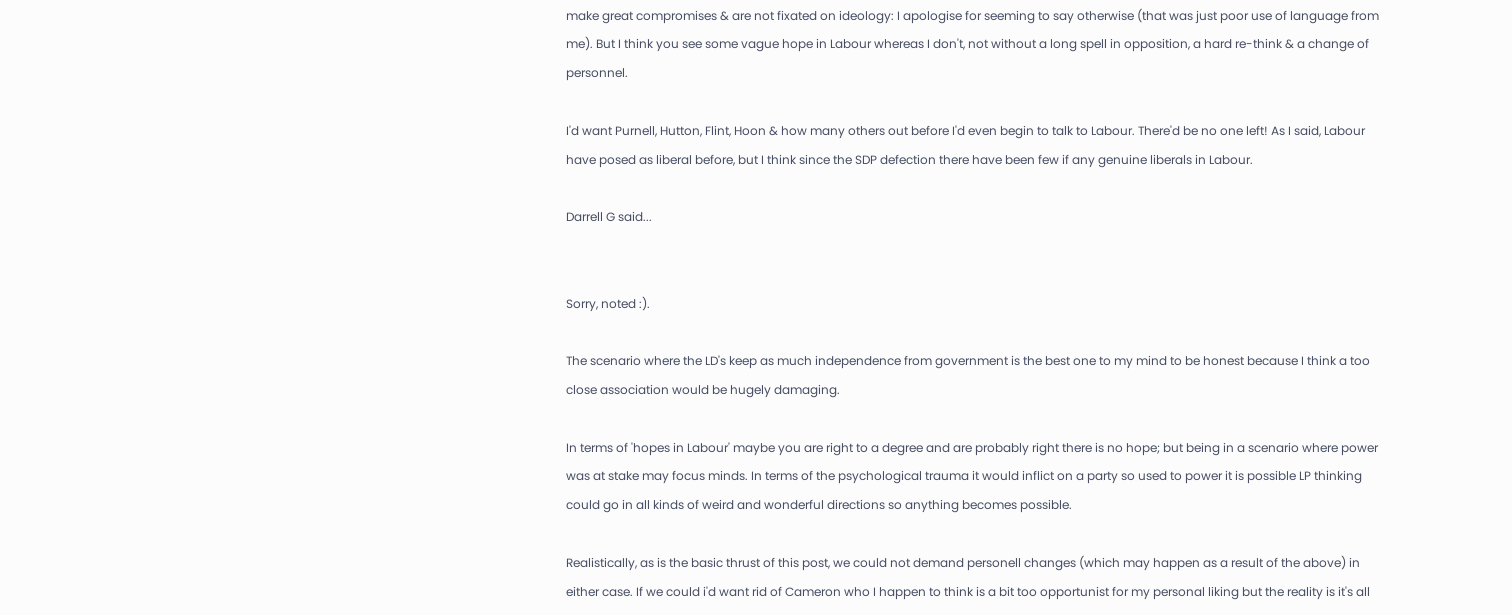make great compromises & are not fixated on ideology: I apologise for seeming to say otherwise (that was just poor use of language from me). But I think you see some vague hope in Labour whereas I don't, not without a long spell in opposition, a hard re-think & a change of personnel.

I'd want Purnell, Hutton, Flint, Hoon & how many others out before I'd even begin to talk to Labour. There'd be no one left! As I said, Labour have posed as liberal before, but I think since the SDP defection there have been few if any genuine liberals in Labour.

Darrell G said...


Sorry, noted :).

The scenario where the LD's keep as much independence from government is the best one to my mind to be honest because I think a too close association would be hugely damaging.

In terms of 'hopes in Labour' maybe you are right to a degree and are probably right there is no hope; but being in a scenario where power was at stake may focus minds. In terms of the psychological trauma it would inflict on a party so used to power it is possible LP thinking could go in all kinds of weird and wonderful directions so anything becomes possible.

Realistically, as is the basic thrust of this post, we could not demand personell changes (which may happen as a result of the above) in either case. If we could i'd want rid of Cameron who I happen to think is a bit too opportunist for my personal liking but the reality is it's all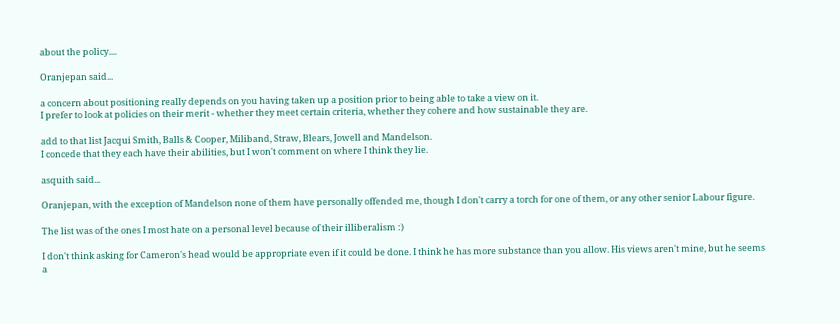about the policy....

Oranjepan said...

a concern about positioning really depends on you having taken up a position prior to being able to take a view on it.
I prefer to look at policies on their merit - whether they meet certain criteria, whether they cohere and how sustainable they are.

add to that list Jacqui Smith, Balls & Cooper, Miliband, Straw, Blears, Jowell and Mandelson.
I concede that they each have their abilities, but I won't comment on where I think they lie.

asquith said...

Oranjepan, with the exception of Mandelson none of them have personally offended me, though I don't carry a torch for one of them, or any other senior Labour figure.

The list was of the ones I most hate on a personal level because of their illiberalism :)

I don't think asking for Cameron's head would be appropriate even if it could be done. I think he has more substance than you allow. His views aren't mine, but he seems a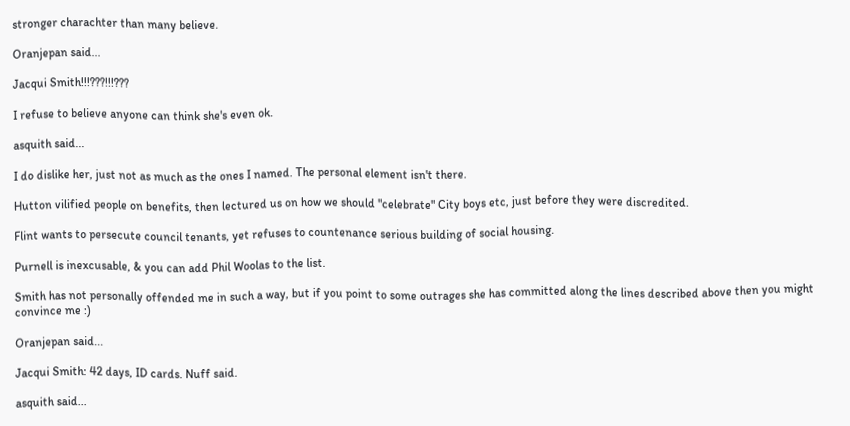stronger charachter than many believe.

Oranjepan said...

Jacqui Smith!!!???!!!???

I refuse to believe anyone can think she's even ok.

asquith said...

I do dislike her, just not as much as the ones I named. The personal element isn't there.

Hutton vilified people on benefits, then lectured us on how we should "celebrate" City boys etc, just before they were discredited.

Flint wants to persecute council tenants, yet refuses to countenance serious building of social housing.

Purnell is inexcusable, & you can add Phil Woolas to the list.

Smith has not personally offended me in such a way, but if you point to some outrages she has committed along the lines described above then you might convince me :)

Oranjepan said...

Jacqui Smith: 42 days, ID cards. Nuff said.

asquith said...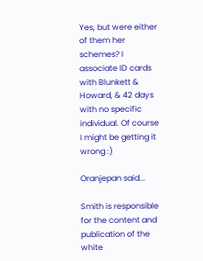Yes, but were either of them her schemes? I associate ID cards with Blunkett & Howard, & 42 days with no specific individual. Of course I might be getting it wrong :)

Oranjepan said...

Smith is responsible for the content and publication of the white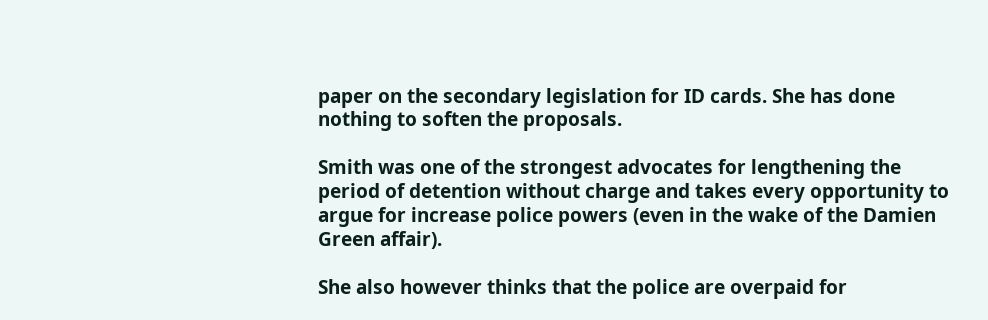paper on the secondary legislation for ID cards. She has done nothing to soften the proposals.

Smith was one of the strongest advocates for lengthening the period of detention without charge and takes every opportunity to argue for increase police powers (even in the wake of the Damien Green affair).

She also however thinks that the police are overpaid for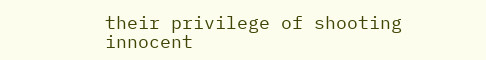their privilege of shooting innocent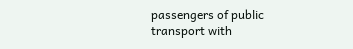passengers of public transport with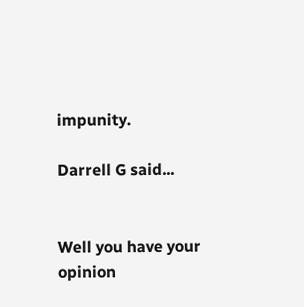impunity.

Darrell G said...


Well you have your opinion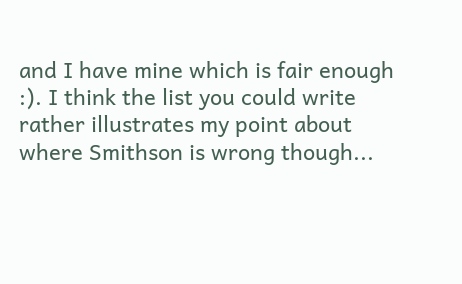and I have mine which is fair enough :). I think the list you could write rather illustrates my point about where Smithson is wrong though...